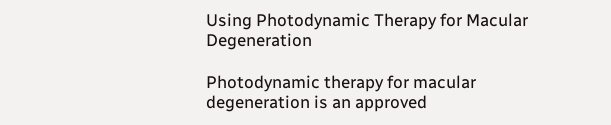Using Photodynamic Therapy for Macular Degeneration

Photodynamic therapy for macular degeneration is an approved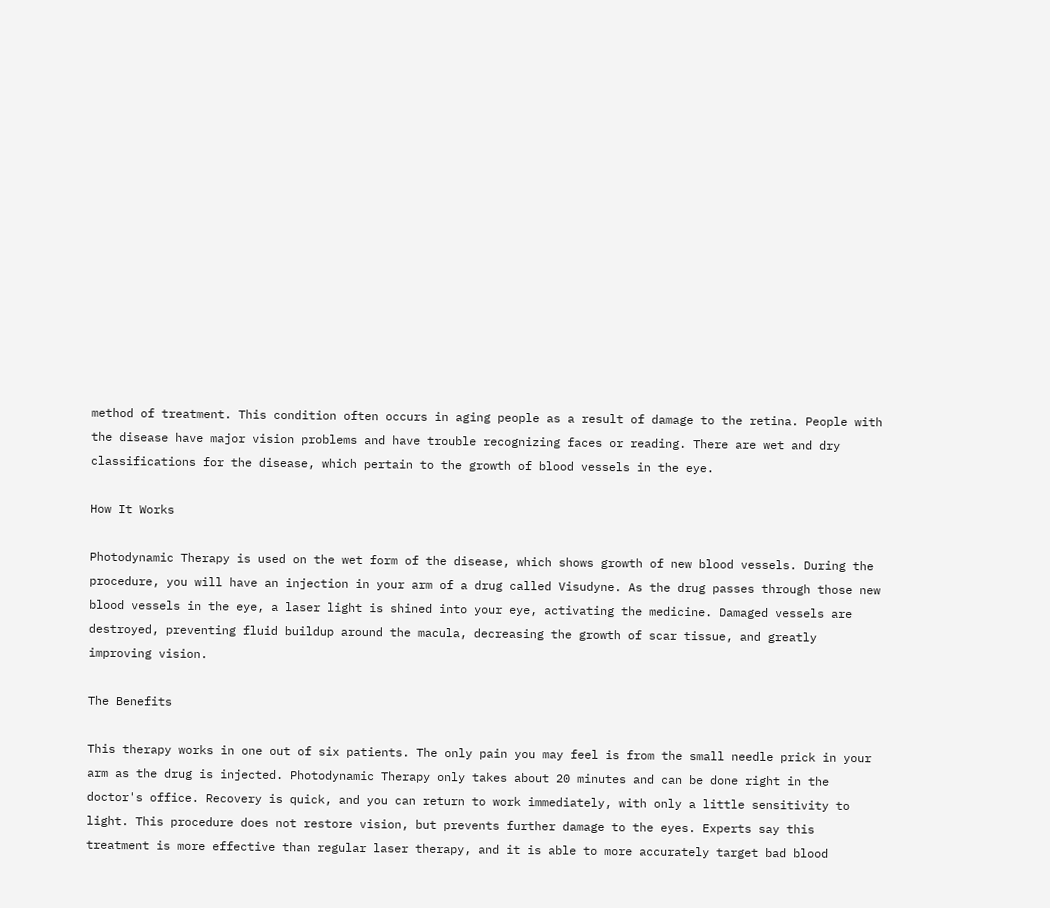method of treatment. This condition often occurs in aging people as a result of damage to the retina. People with the disease have major vision problems and have trouble recognizing faces or reading. There are wet and dry classifications for the disease, which pertain to the growth of blood vessels in the eye.

How It Works

Photodynamic Therapy is used on the wet form of the disease, which shows growth of new blood vessels. During the procedure, you will have an injection in your arm of a drug called Visudyne. As the drug passes through those new blood vessels in the eye, a laser light is shined into your eye, activating the medicine. Damaged vessels are destroyed, preventing fluid buildup around the macula, decreasing the growth of scar tissue, and greatly improving vision.

The Benefits

This therapy works in one out of six patients. The only pain you may feel is from the small needle prick in your arm as the drug is injected. Photodynamic Therapy only takes about 20 minutes and can be done right in the doctor's office. Recovery is quick, and you can return to work immediately, with only a little sensitivity to light. This procedure does not restore vision, but prevents further damage to the eyes. Experts say this treatment is more effective than regular laser therapy, and it is able to more accurately target bad blood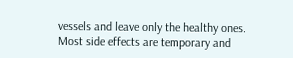vessels and leave only the healthy ones. Most side effects are temporary and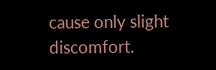cause only slight discomfort.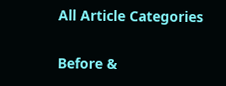All Article Categories

Before &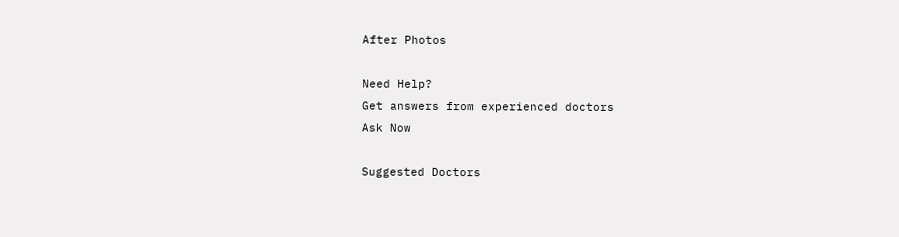After Photos

Need Help?
Get answers from experienced doctors
Ask Now

Suggested Doctors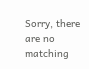Sorry, there are no matching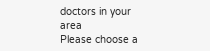doctors in your area
Please choose a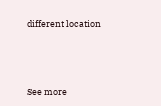different location



See more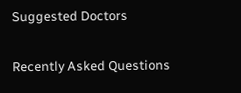Suggested Doctors

Recently Asked Questions